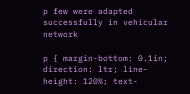p few were adapted successfully in vehicular network

p { margin-bottom: 0.1in; direction: ltr; line-height: 120%; text-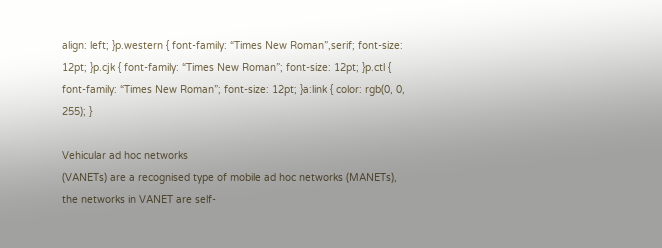align: left; }p.western { font-family: “Times New Roman”,serif; font-size: 12pt; }p.cjk { font-family: “Times New Roman”; font-size: 12pt; }p.ctl { font-family: “Times New Roman”; font-size: 12pt; }a:link { color: rgb(0, 0, 255); }

Vehicular ad hoc networks
(VANETs) are a recognised type of mobile ad hoc networks (MANETs),
the networks in VANET are self-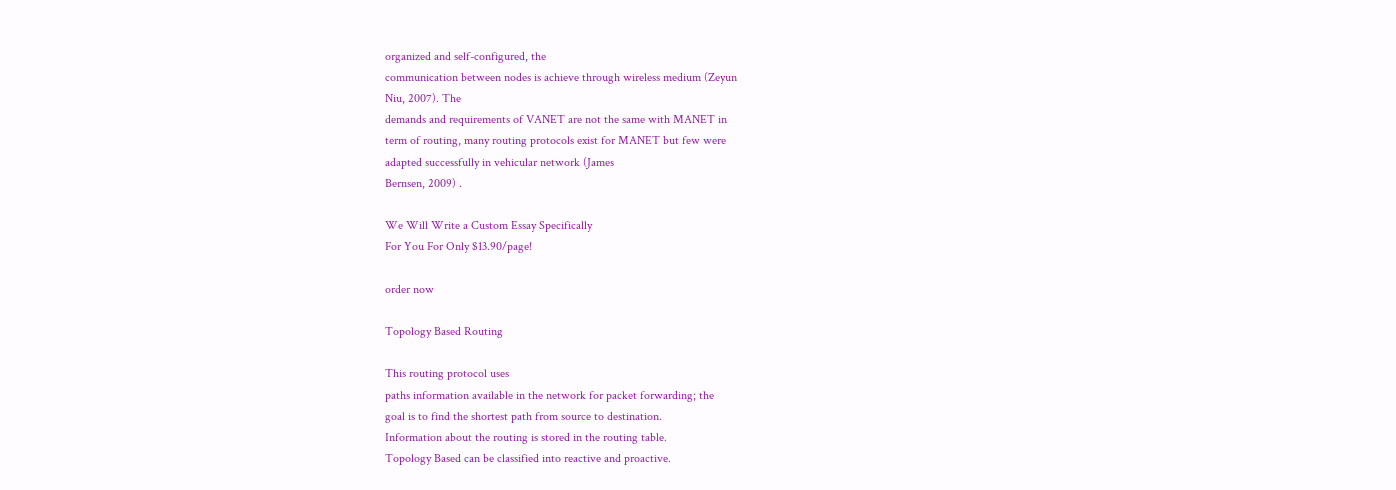organized and self-configured, the
communication between nodes is achieve through wireless medium (Zeyun
Niu, 2007). The
demands and requirements of VANET are not the same with MANET in
term of routing, many routing protocols exist for MANET but few were
adapted successfully in vehicular network (James
Bernsen, 2009) .

We Will Write a Custom Essay Specifically
For You For Only $13.90/page!

order now

Topology Based Routing

This routing protocol uses
paths information available in the network for packet forwarding; the
goal is to find the shortest path from source to destination.
Information about the routing is stored in the routing table.
Topology Based can be classified into reactive and proactive.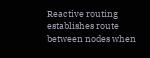Reactive routing establishes route between nodes when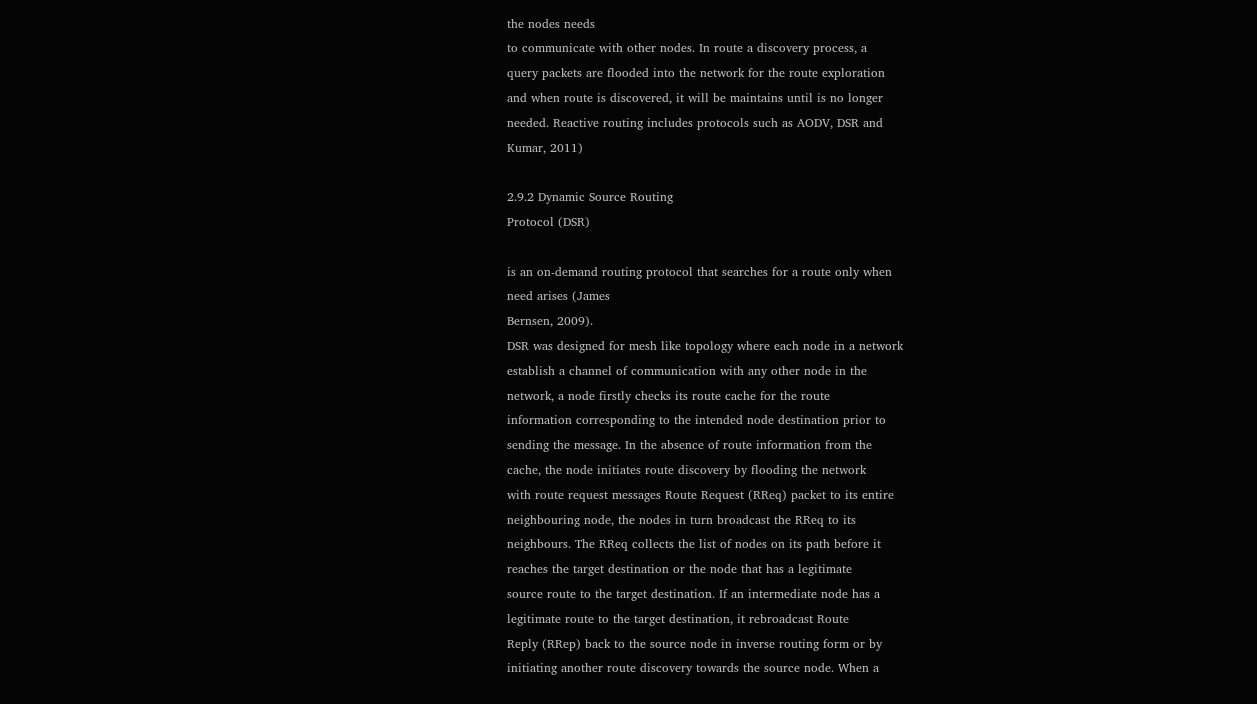the nodes needs
to communicate with other nodes. In route a discovery process, a
query packets are flooded into the network for the route exploration
and when route is discovered, it will be maintains until is no longer
needed. Reactive routing includes protocols such as AODV, DSR and
Kumar, 2011)

2.9.2 Dynamic Source Routing
Protocol (DSR)

is an on-demand routing protocol that searches for a route only when
need arises (James
Bernsen, 2009).
DSR was designed for mesh like topology where each node in a network
establish a channel of communication with any other node in the
network, a node firstly checks its route cache for the route
information corresponding to the intended node destination prior to
sending the message. In the absence of route information from the
cache, the node initiates route discovery by flooding the network
with route request messages Route Request (RReq) packet to its entire
neighbouring node, the nodes in turn broadcast the RReq to its
neighbours. The RReq collects the list of nodes on its path before it
reaches the target destination or the node that has a legitimate
source route to the target destination. If an intermediate node has a
legitimate route to the target destination, it rebroadcast Route
Reply (RRep) back to the source node in inverse routing form or by
initiating another route discovery towards the source node. When a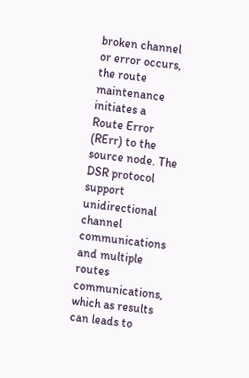broken channel or error occurs, the route maintenance initiates a
Route Error (RErr) to the source node. The DSR protocol support
unidirectional channel communications and multiple routes
communications, which as results can leads to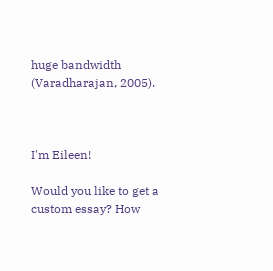huge bandwidth
(Varadharajan, 2005).



I'm Eileen!

Would you like to get a custom essay? How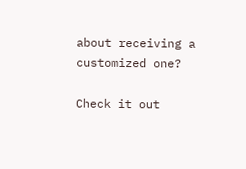about receiving a customized one?

Check it out